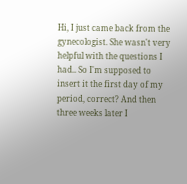Hi, I just came back from the gynecologist. She wasn't very helpful with the questions I had.. So I'm supposed to insert it the first day of my period, correct? And then three weeks later I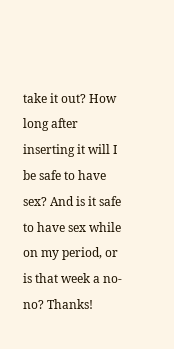take it out? How long after inserting it will I be safe to have sex? And is it safe to have sex while on my period, or is that week a no-no? Thanks!